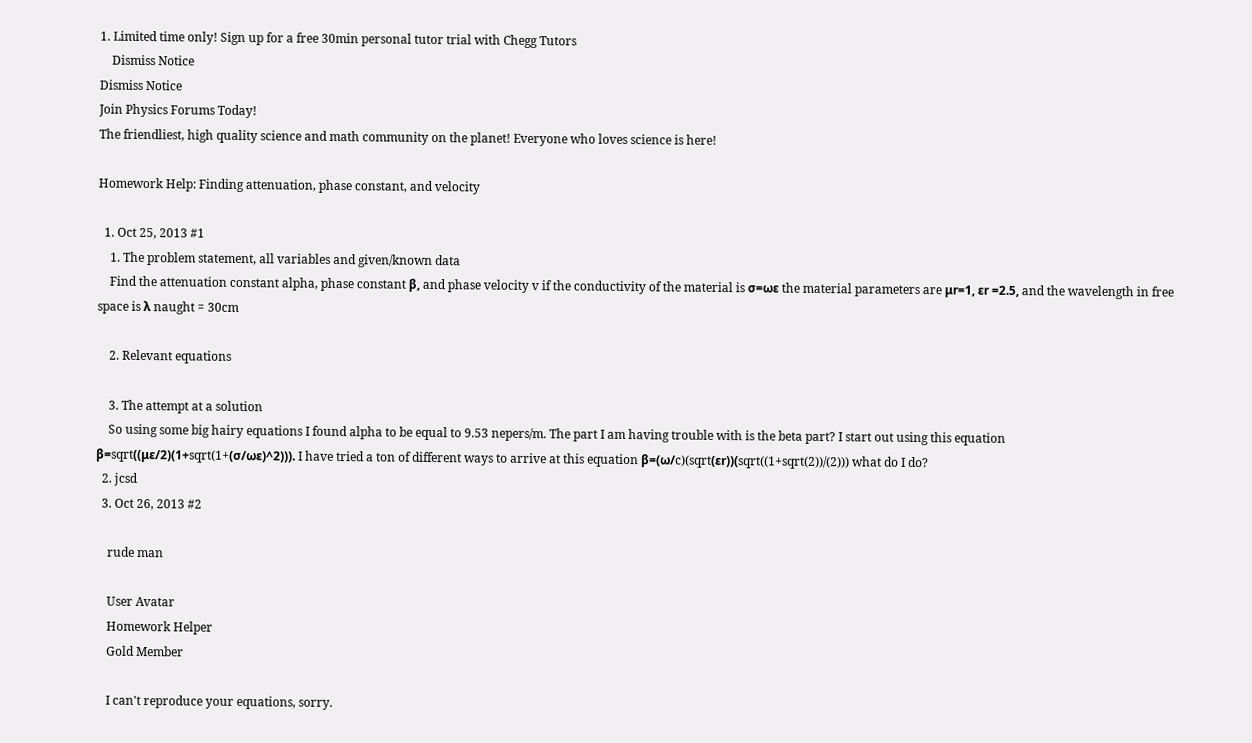1. Limited time only! Sign up for a free 30min personal tutor trial with Chegg Tutors
    Dismiss Notice
Dismiss Notice
Join Physics Forums Today!
The friendliest, high quality science and math community on the planet! Everyone who loves science is here!

Homework Help: Finding attenuation, phase constant, and velocity

  1. Oct 25, 2013 #1
    1. The problem statement, all variables and given/known data
    Find the attenuation constant alpha, phase constant β, and phase velocity v if the conductivity of the material is σ=ωε the material parameters are μr=1, εr =2.5, and the wavelength in free space is λ naught = 30cm

    2. Relevant equations

    3. The attempt at a solution
    So using some big hairy equations I found alpha to be equal to 9.53 nepers/m. The part I am having trouble with is the beta part? I start out using this equation β=sqrt((με/2)(1+sqrt(1+(σ/ωε)^2))). I have tried a ton of different ways to arrive at this equation β=(ω/c)(sqrt(εr))(sqrt((1+sqrt(2))/(2))) what do I do?
  2. jcsd
  3. Oct 26, 2013 #2

    rude man

    User Avatar
    Homework Helper
    Gold Member

    I can't reproduce your equations, sorry.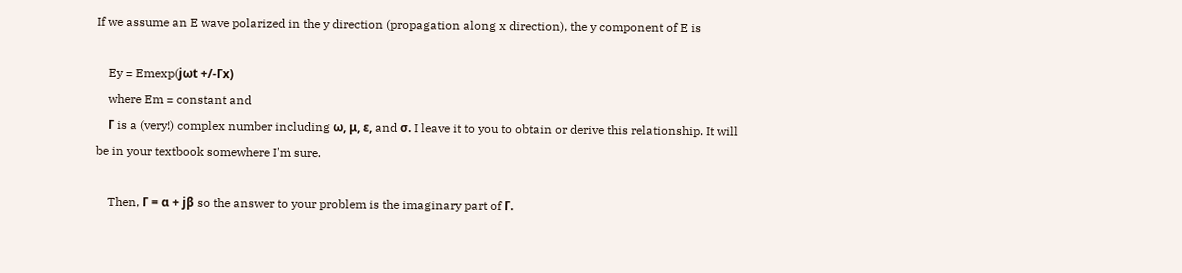If we assume an E wave polarized in the y direction (propagation along x direction), the y component of E is

    Ey = Emexp(jωt +/-Γx)
    where Em = constant and
    Γ is a (very!) complex number including ω, μ, ε, and σ. I leave it to you to obtain or derive this relationship. It will be in your textbook somewhere I'm sure.

    Then, Γ = α + jβ so the answer to your problem is the imaginary part of Γ.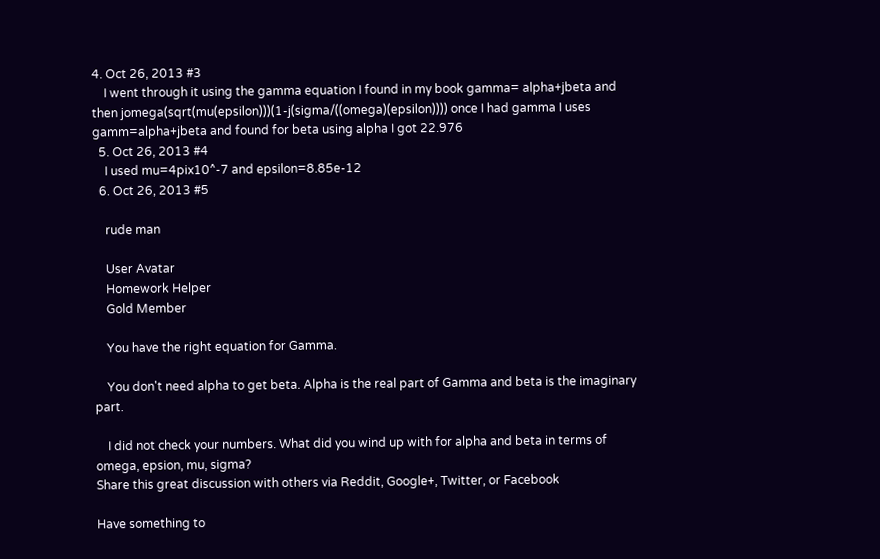4. Oct 26, 2013 #3
    I went through it using the gamma equation I found in my book gamma= alpha+jbeta and then jomega(sqrt(mu(epsilon)))(1-j(sigma/((omega)(epsilon)))) once I had gamma I uses gamm=alpha+jbeta and found for beta using alpha I got 22.976
  5. Oct 26, 2013 #4
    I used mu=4pix10^-7 and epsilon=8.85e-12
  6. Oct 26, 2013 #5

    rude man

    User Avatar
    Homework Helper
    Gold Member

    You have the right equation for Gamma.

    You don't need alpha to get beta. Alpha is the real part of Gamma and beta is the imaginary part.

    I did not check your numbers. What did you wind up with for alpha and beta in terms of omega, epsion, mu, sigma?
Share this great discussion with others via Reddit, Google+, Twitter, or Facebook

Have something to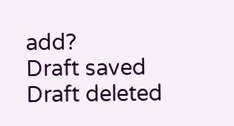add?
Draft saved Draft deleted